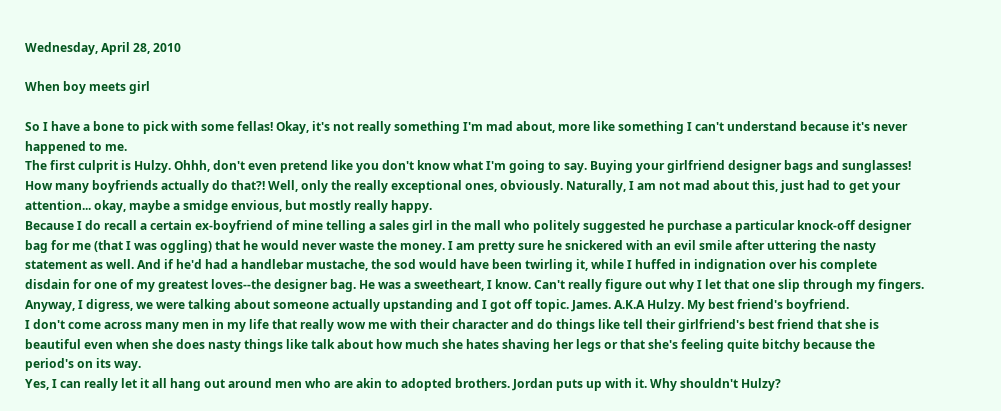Wednesday, April 28, 2010

When boy meets girl

So I have a bone to pick with some fellas! Okay, it's not really something I'm mad about, more like something I can't understand because it's never happened to me.
The first culprit is Hulzy. Ohhh, don't even pretend like you don't know what I'm going to say. Buying your girlfriend designer bags and sunglasses! How many boyfriends actually do that?! Well, only the really exceptional ones, obviously. Naturally, I am not mad about this, just had to get your attention... okay, maybe a smidge envious, but mostly really happy.
Because I do recall a certain ex-boyfriend of mine telling a sales girl in the mall who politely suggested he purchase a particular knock-off designer bag for me (that I was oggling) that he would never waste the money. I am pretty sure he snickered with an evil smile after uttering the nasty statement as well. And if he'd had a handlebar mustache, the sod would have been twirling it, while I huffed in indignation over his complete disdain for one of my greatest loves--the designer bag. He was a sweetheart, I know. Can't really figure out why I let that one slip through my fingers.
Anyway, I digress, we were talking about someone actually upstanding and I got off topic. James. A.K.A Hulzy. My best friend's boyfriend.
I don't come across many men in my life that really wow me with their character and do things like tell their girlfriend's best friend that she is beautiful even when she does nasty things like talk about how much she hates shaving her legs or that she's feeling quite bitchy because the period's on its way.
Yes, I can really let it all hang out around men who are akin to adopted brothers. Jordan puts up with it. Why shouldn't Hulzy?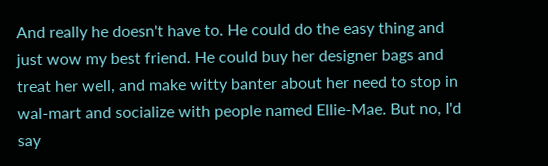And really he doesn't have to. He could do the easy thing and just wow my best friend. He could buy her designer bags and treat her well, and make witty banter about her need to stop in wal-mart and socialize with people named Ellie-Mae. But no, I'd say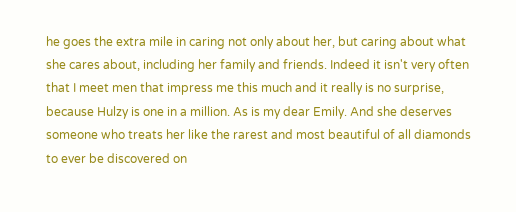he goes the extra mile in caring not only about her, but caring about what she cares about, including her family and friends. Indeed it isn't very often that I meet men that impress me this much and it really is no surprise, because Hulzy is one in a million. As is my dear Emily. And she deserves someone who treats her like the rarest and most beautiful of all diamonds to ever be discovered on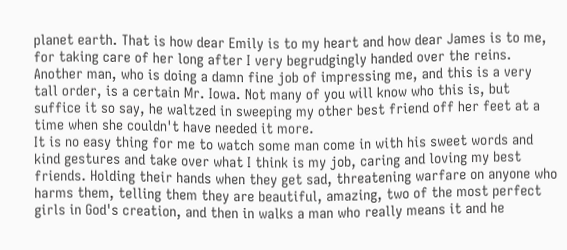planet earth. That is how dear Emily is to my heart and how dear James is to me, for taking care of her long after I very begrudgingly handed over the reins.
Another man, who is doing a damn fine job of impressing me, and this is a very tall order, is a certain Mr. Iowa. Not many of you will know who this is, but suffice it so say, he waltzed in sweeping my other best friend off her feet at a time when she couldn't have needed it more.
It is no easy thing for me to watch some man come in with his sweet words and kind gestures and take over what I think is my job, caring and loving my best friends. Holding their hands when they get sad, threatening warfare on anyone who harms them, telling them they are beautiful, amazing, two of the most perfect girls in God's creation, and then in walks a man who really means it and he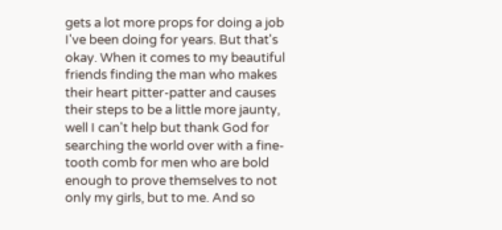gets a lot more props for doing a job I've been doing for years. But that's okay. When it comes to my beautiful friends finding the man who makes their heart pitter-patter and causes their steps to be a little more jaunty, well I can't help but thank God for searching the world over with a fine-tooth comb for men who are bold enough to prove themselves to not only my girls, but to me. And so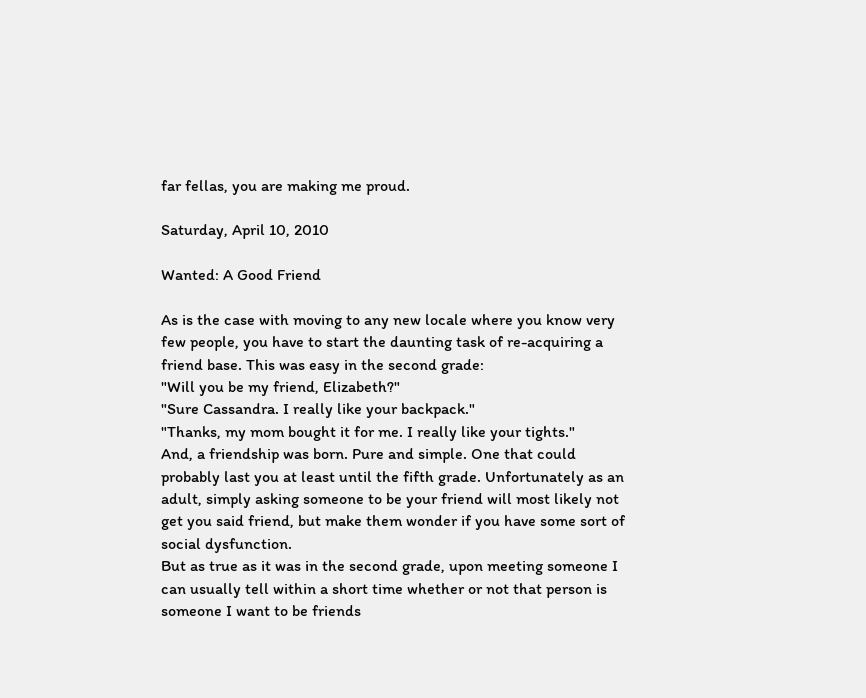far fellas, you are making me proud.

Saturday, April 10, 2010

Wanted: A Good Friend

As is the case with moving to any new locale where you know very few people, you have to start the daunting task of re-acquiring a friend base. This was easy in the second grade:
"Will you be my friend, Elizabeth?"
"Sure Cassandra. I really like your backpack."
"Thanks, my mom bought it for me. I really like your tights."
And, a friendship was born. Pure and simple. One that could probably last you at least until the fifth grade. Unfortunately as an adult, simply asking someone to be your friend will most likely not get you said friend, but make them wonder if you have some sort of social dysfunction.
But as true as it was in the second grade, upon meeting someone I can usually tell within a short time whether or not that person is someone I want to be friends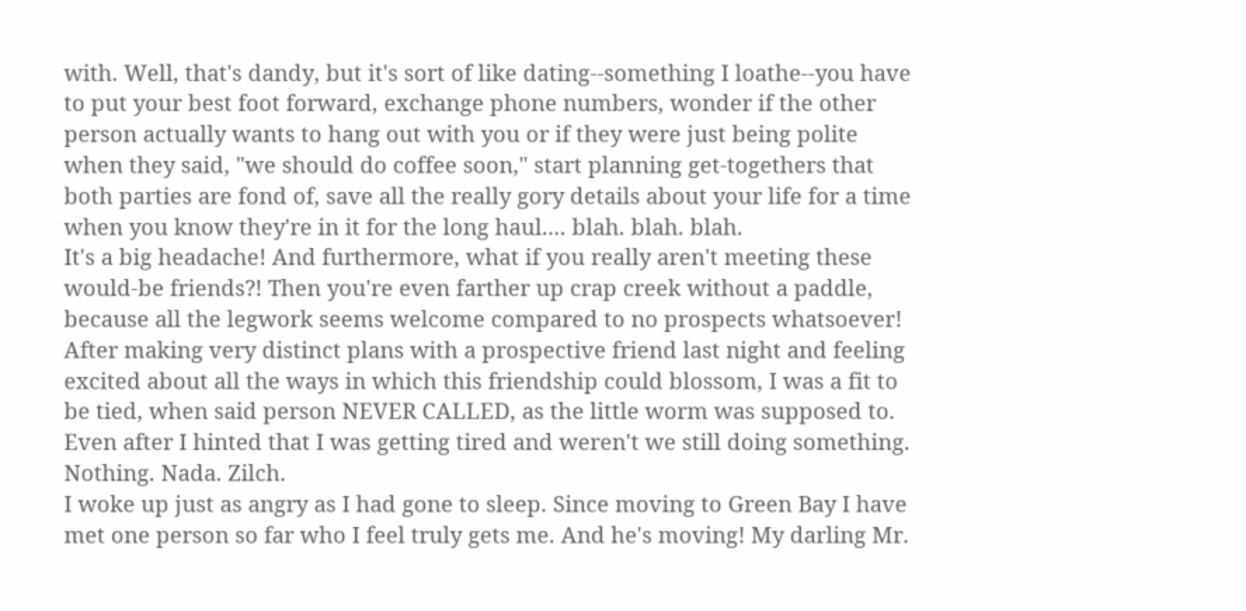with. Well, that's dandy, but it's sort of like dating--something I loathe--you have to put your best foot forward, exchange phone numbers, wonder if the other person actually wants to hang out with you or if they were just being polite when they said, "we should do coffee soon," start planning get-togethers that both parties are fond of, save all the really gory details about your life for a time when you know they're in it for the long haul.... blah. blah. blah.
It's a big headache! And furthermore, what if you really aren't meeting these would-be friends?! Then you're even farther up crap creek without a paddle, because all the legwork seems welcome compared to no prospects whatsoever!
After making very distinct plans with a prospective friend last night and feeling excited about all the ways in which this friendship could blossom, I was a fit to be tied, when said person NEVER CALLED, as the little worm was supposed to. Even after I hinted that I was getting tired and weren't we still doing something.
Nothing. Nada. Zilch.
I woke up just as angry as I had gone to sleep. Since moving to Green Bay I have met one person so far who I feel truly gets me. And he's moving! My darling Mr.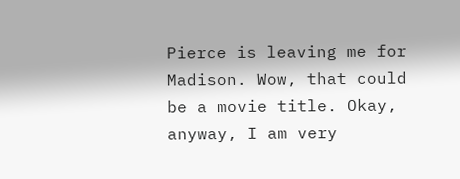Pierce is leaving me for Madison. Wow, that could be a movie title. Okay, anyway, I am very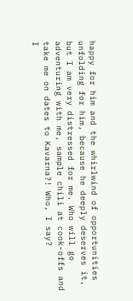happy for him and the whirlwind of opportunities unfolding for him, because he deeply deserves it, but I am very distressed for me. Who will go adventuring with me, sample chili at cook-offs and take me on dates to Kavarna?! Who, I say?
I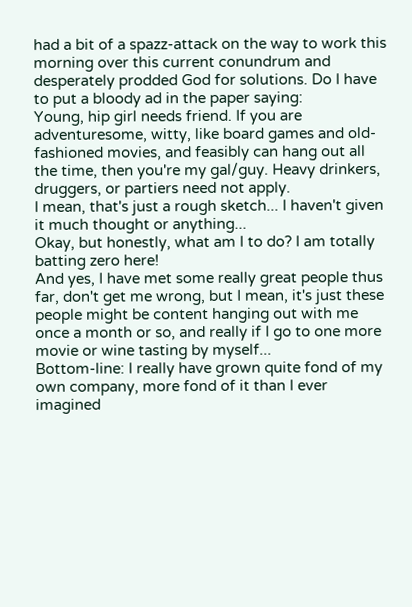had a bit of a spazz-attack on the way to work this morning over this current conundrum and desperately prodded God for solutions. Do I have to put a bloody ad in the paper saying:
Young, hip girl needs friend. If you are adventuresome, witty, like board games and old-fashioned movies, and feasibly can hang out all the time, then you're my gal/guy. Heavy drinkers, druggers, or partiers need not apply.
I mean, that's just a rough sketch... I haven't given it much thought or anything...
Okay, but honestly, what am I to do? I am totally batting zero here!
And yes, I have met some really great people thus far, don't get me wrong, but I mean, it's just these people might be content hanging out with me once a month or so, and really if I go to one more movie or wine tasting by myself...
Bottom-line: I really have grown quite fond of my own company, more fond of it than I ever imagined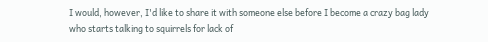I would, however, I'd like to share it with someone else before I become a crazy bag lady who starts talking to squirrels for lack of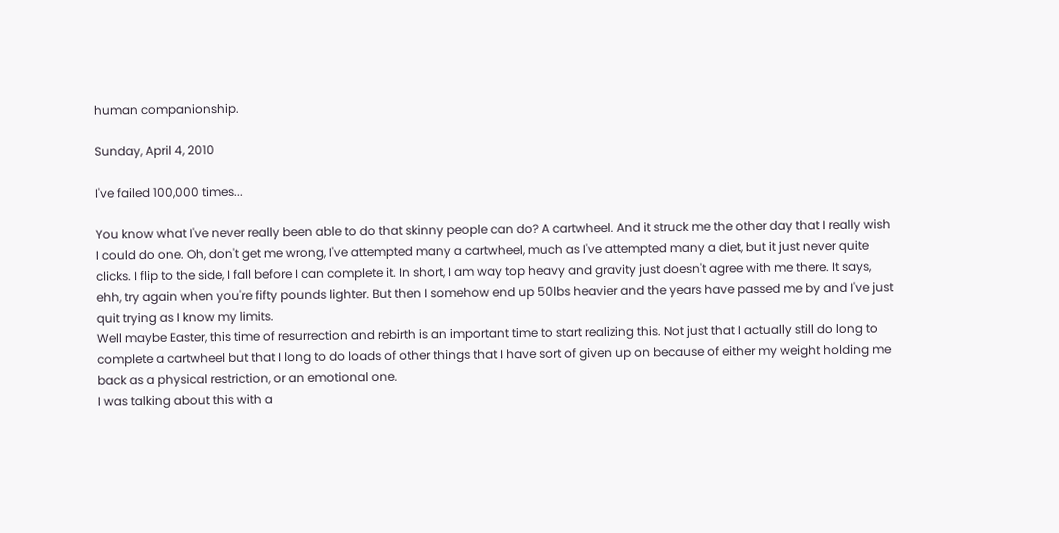human companionship.

Sunday, April 4, 2010

I've failed 100,000 times...

You know what I've never really been able to do that skinny people can do? A cartwheel. And it struck me the other day that I really wish I could do one. Oh, don't get me wrong, I've attempted many a cartwheel, much as I've attempted many a diet, but it just never quite clicks. I flip to the side, I fall before I can complete it. In short, I am way top heavy and gravity just doesn't agree with me there. It says, ehh, try again when you're fifty pounds lighter. But then I somehow end up 50lbs heavier and the years have passed me by and I've just quit trying as I know my limits.
Well maybe Easter, this time of resurrection and rebirth is an important time to start realizing this. Not just that I actually still do long to complete a cartwheel but that I long to do loads of other things that I have sort of given up on because of either my weight holding me back as a physical restriction, or an emotional one.
I was talking about this with a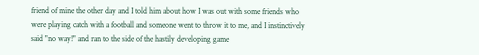friend of mine the other day and I told him about how I was out with some friends who were playing catch with a football and someone went to throw it to me, and I instinctively said "no way!" and ran to the side of the hastily developing game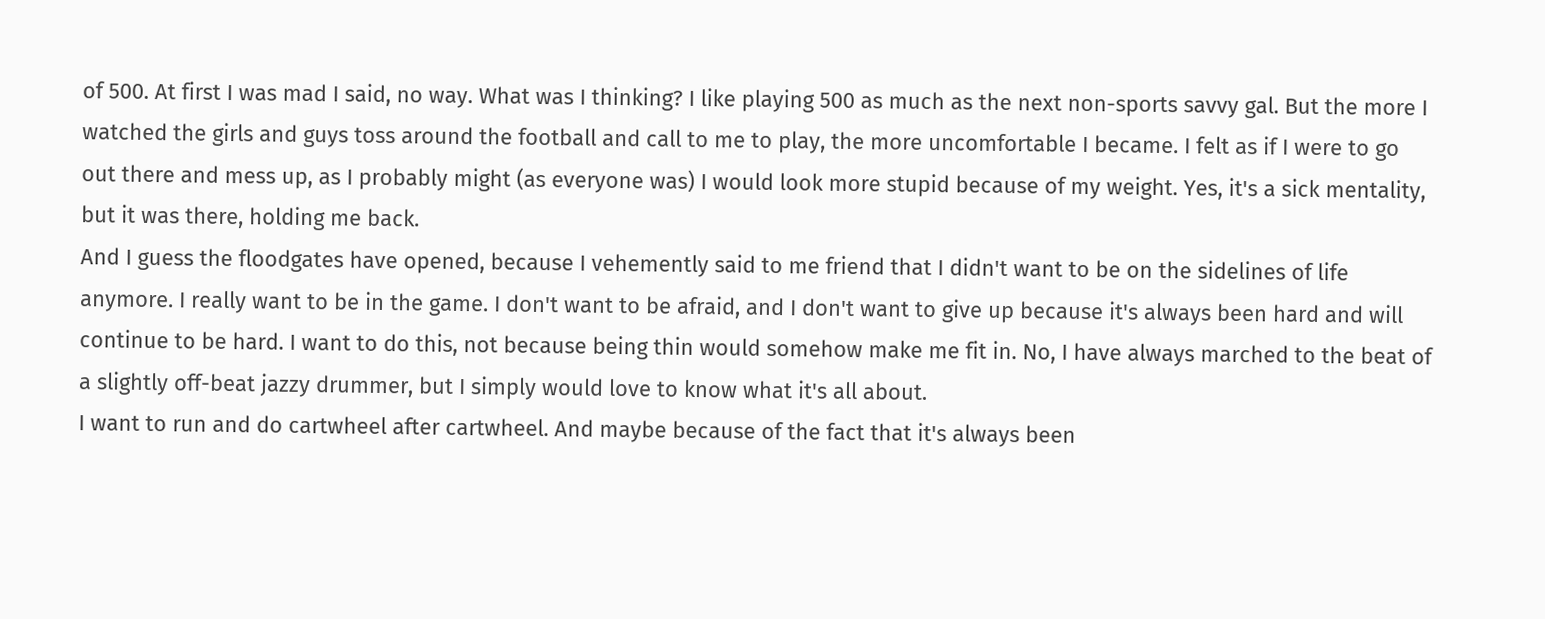of 500. At first I was mad I said, no way. What was I thinking? I like playing 500 as much as the next non-sports savvy gal. But the more I watched the girls and guys toss around the football and call to me to play, the more uncomfortable I became. I felt as if I were to go out there and mess up, as I probably might (as everyone was) I would look more stupid because of my weight. Yes, it's a sick mentality, but it was there, holding me back.
And I guess the floodgates have opened, because I vehemently said to me friend that I didn't want to be on the sidelines of life anymore. I really want to be in the game. I don't want to be afraid, and I don't want to give up because it's always been hard and will continue to be hard. I want to do this, not because being thin would somehow make me fit in. No, I have always marched to the beat of a slightly off-beat jazzy drummer, but I simply would love to know what it's all about.
I want to run and do cartwheel after cartwheel. And maybe because of the fact that it's always been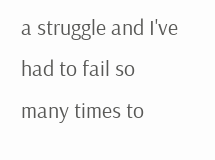a struggle and I've had to fail so many times to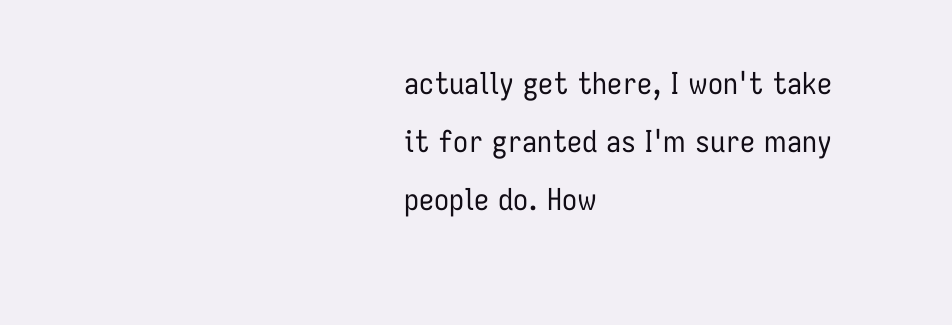actually get there, I won't take it for granted as I'm sure many people do. How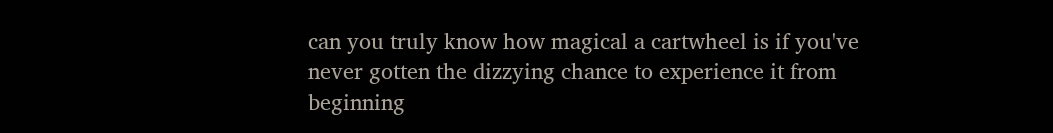can you truly know how magical a cartwheel is if you've never gotten the dizzying chance to experience it from beginning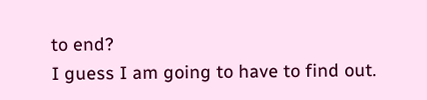to end?
I guess I am going to have to find out.